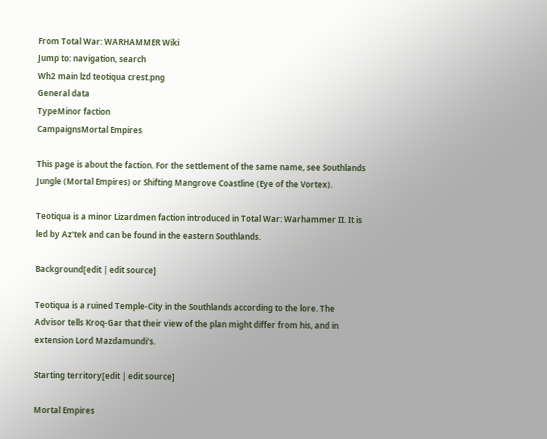From Total War: WARHAMMER Wiki
Jump to: navigation, search
Wh2 main lzd teotiqua crest.png
General data
TypeMinor faction
CampaignsMortal Empires

This page is about the faction. For the settlement of the same name, see Southlands Jungle (Mortal Empires) or Shifting Mangrove Coastline (Eye of the Vortex).

Teotiqua is a minor Lizardmen faction introduced in Total War: Warhammer II. It is led by Az'tek and can be found in the eastern Southlands.

Background[edit | edit source]

Teotiqua is a ruined Temple-City in the Southlands according to the lore. The Advisor tells Kroq-Gar that their view of the plan might differ from his, and in extension Lord Mazdamundi's.

Starting territory[edit | edit source]

Mortal Empires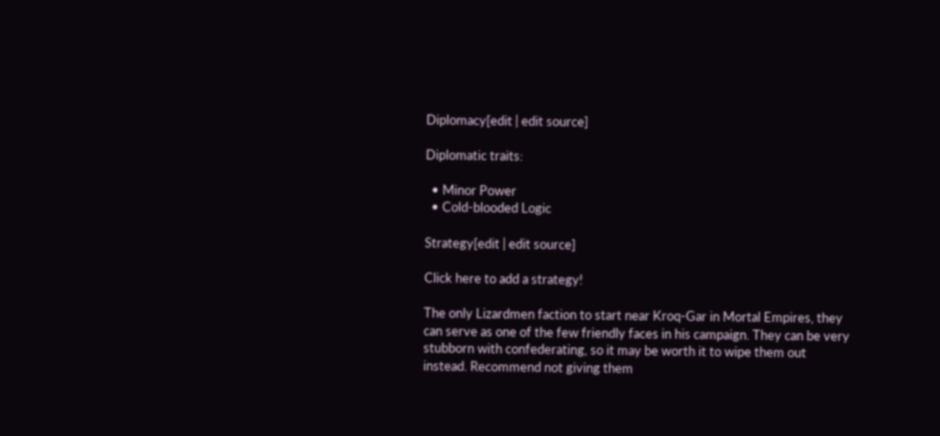Diplomacy[edit | edit source]

Diplomatic traits:

  • Minor Power
  • Cold-blooded Logic

Strategy[edit | edit source]

Click here to add a strategy!

The only Lizardmen faction to start near Kroq-Gar in Mortal Empires, they can serve as one of the few friendly faces in his campaign. They can be very stubborn with confederating, so it may be worth it to wipe them out instead. Recommend not giving them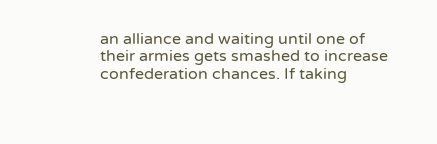an alliance and waiting until one of their armies gets smashed to increase confederation chances. If taking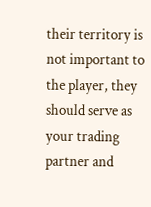their territory is not important to the player, they should serve as your trading partner and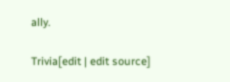ally.

Trivia[edit | edit source]